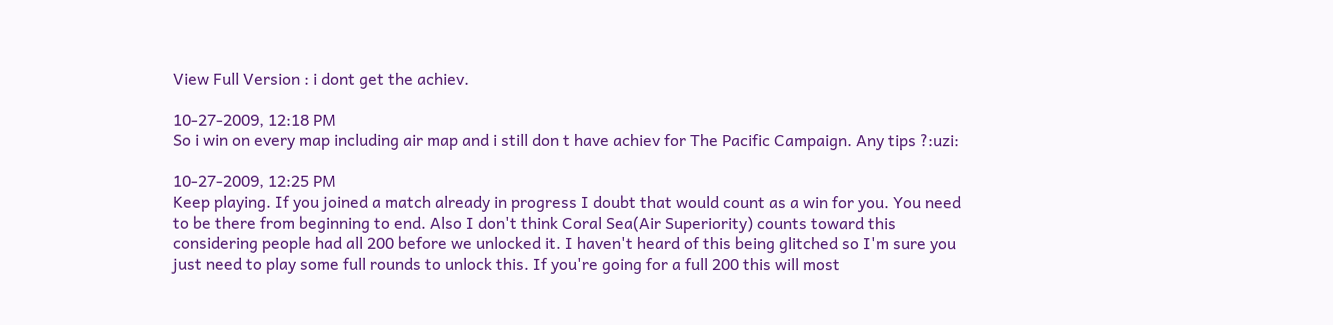View Full Version : i dont get the achiev.

10-27-2009, 12:18 PM
So i win on every map including air map and i still don t have achiev for The Pacific Campaign. Any tips ?:uzi:

10-27-2009, 12:25 PM
Keep playing. If you joined a match already in progress I doubt that would count as a win for you. You need to be there from beginning to end. Also I don't think Coral Sea(Air Superiority) counts toward this considering people had all 200 before we unlocked it. I haven't heard of this being glitched so I'm sure you just need to play some full rounds to unlock this. If you're going for a full 200 this will most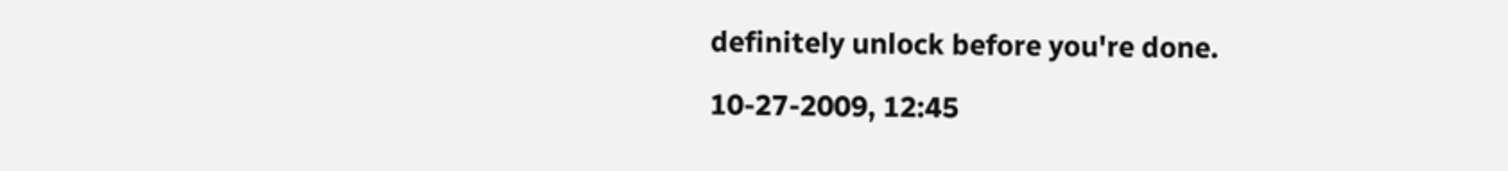definitely unlock before you're done.

10-27-2009, 12:45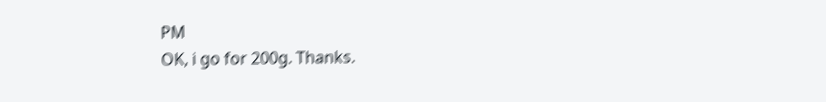PM
OK, i go for 200g. Thanks.